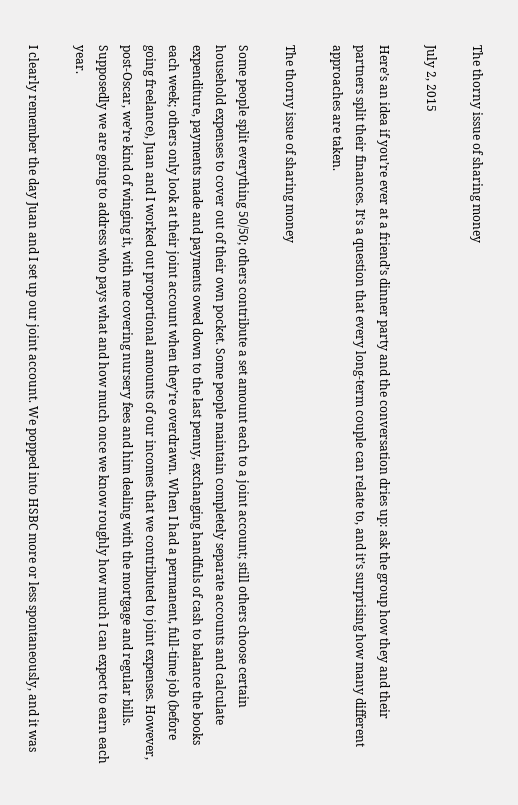The thorny issue of sharing money

July 2, 2015

Here’s an idea if you’re ever at a friend’s dinner party and the conversation dries up: ask the group how they and their partners split their finances. It’s a question that every long-term couple can relate to, and it’s surprising how many different approaches are taken.

The thorny issue of sharing money

Some people split everything 50/50; others contribute a set amount each to a joint account; still others choose certain household expenses to cover out of their own pocket. Some people maintain completely separate accounts and calculate expenditure, payments made and payments owed down to the last penny, exchanging handfuls of cash to balance the books each week; others only look at their joint account when they’re overdrawn. When I had a permanent, full-time job (before going freelance), Juan and I worked out proportional amounts of our incomes that we contributed to joint expenses. However, post-Oscar, we’re kind of winging it, with me covering nursery fees and him dealing with the mortgage and regular bills. Supposedly we are going to address who pays what and how much once we know roughly how much I can expect to earn each year.

I clearly remember the day Juan and I set up our joint account. We popped into HSBC more or less spontaneously, and it was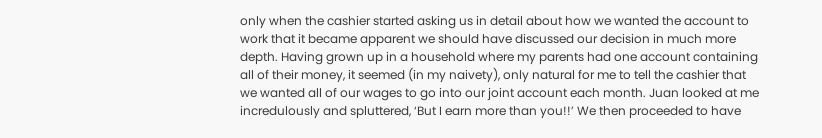only when the cashier started asking us in detail about how we wanted the account to work that it became apparent we should have discussed our decision in much more depth. Having grown up in a household where my parents had one account containing all of their money, it seemed (in my naivety), only natural for me to tell the cashier that we wanted all of our wages to go into our joint account each month. Juan looked at me incredulously and spluttered, ‘But I earn more than you!!’ We then proceeded to have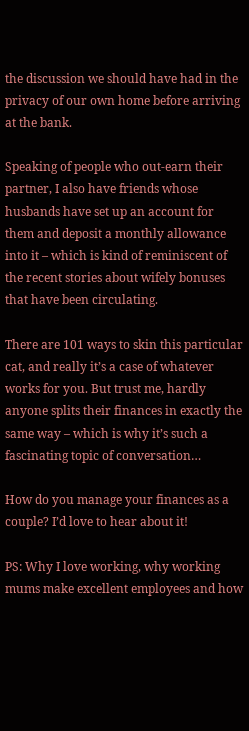the discussion we should have had in the privacy of our own home before arriving at the bank.

Speaking of people who out-earn their partner, I also have friends whose husbands have set up an account for them and deposit a monthly allowance into it – which is kind of reminiscent of the recent stories about wifely bonuses that have been circulating.

There are 101 ways to skin this particular cat, and really it’s a case of whatever works for you. But trust me, hardly anyone splits their finances in exactly the same way – which is why it’s such a fascinating topic of conversation…

How do you manage your finances as a couple? I’d love to hear about it!

PS: Why I love working, why working mums make excellent employees and how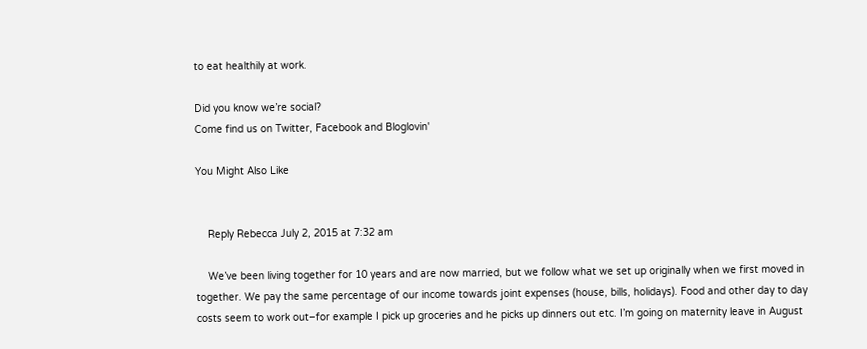to eat healthily at work.

Did you know we’re social?
Come find us on Twitter, Facebook and Bloglovin'

You Might Also Like


    Reply Rebecca July 2, 2015 at 7:32 am

    We’ve been living together for 10 years and are now married, but we follow what we set up originally when we first moved in together. We pay the same percentage of our income towards joint expenses (house, bills, holidays). Food and other day to day costs seem to work out–for example I pick up groceries and he picks up dinners out etc. I’m going on maternity leave in August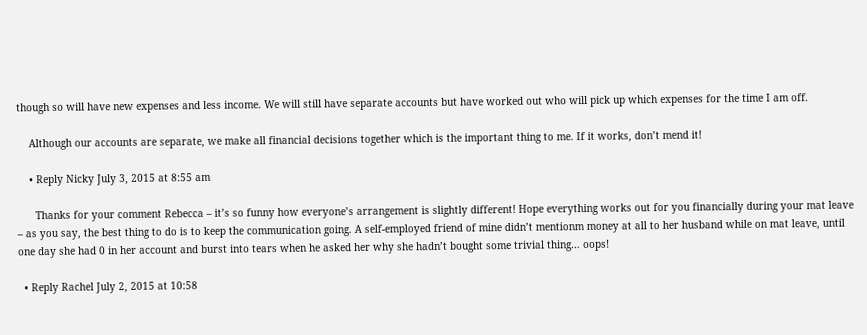though so will have new expenses and less income. We will still have separate accounts but have worked out who will pick up which expenses for the time I am off.

    Although our accounts are separate, we make all financial decisions together which is the important thing to me. If it works, don’t mend it!

    • Reply Nicky July 3, 2015 at 8:55 am

      Thanks for your comment Rebecca – it’s so funny how everyone’s arrangement is slightly different! Hope everything works out for you financially during your mat leave – as you say, the best thing to do is to keep the communication going. A self-employed friend of mine didn’t mentionm money at all to her husband while on mat leave, until one day she had 0 in her account and burst into tears when he asked her why she hadn’t bought some trivial thing… oops!

  • Reply Rachel July 2, 2015 at 10:58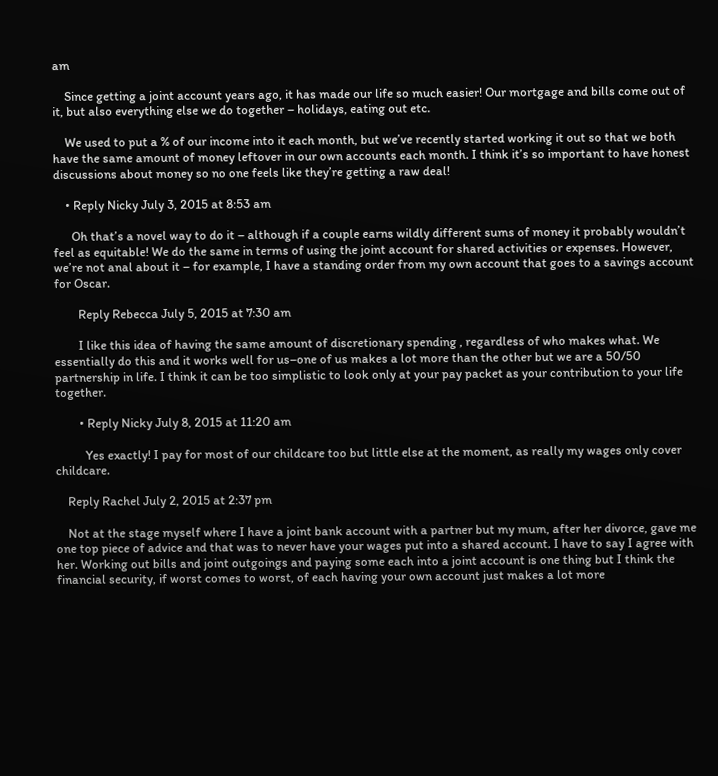am

    Since getting a joint account years ago, it has made our life so much easier! Our mortgage and bills come out of it, but also everything else we do together – holidays, eating out etc.

    We used to put a % of our income into it each month, but we’ve recently started working it out so that we both have the same amount of money leftover in our own accounts each month. I think it’s so important to have honest discussions about money so no one feels like they’re getting a raw deal!

    • Reply Nicky July 3, 2015 at 8:53 am

      Oh that’s a novel way to do it – although if a couple earns wildly different sums of money it probably wouldn’t feel as equitable! We do the same in terms of using the joint account for shared activities or expenses. However, we’re not anal about it – for example, I have a standing order from my own account that goes to a savings account for Oscar.

        Reply Rebecca July 5, 2015 at 7:30 am

        I like this idea of having the same amount of discretionary spending , regardless of who makes what. We essentially do this and it works well for us–one of us makes a lot more than the other but we are a 50/50 partnership in life. I think it can be too simplistic to look only at your pay packet as your contribution to your life together.

        • Reply Nicky July 8, 2015 at 11:20 am

          Yes exactly! I pay for most of our childcare too but little else at the moment, as really my wages only cover childcare.

    Reply Rachel July 2, 2015 at 2:37 pm

    Not at the stage myself where I have a joint bank account with a partner but my mum, after her divorce, gave me one top piece of advice and that was to never have your wages put into a shared account. I have to say I agree with her. Working out bills and joint outgoings and paying some each into a joint account is one thing but I think the financial security, if worst comes to worst, of each having your own account just makes a lot more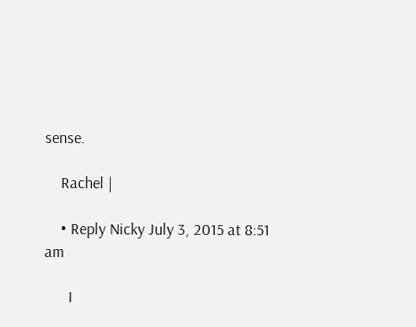sense.

    Rachel |

    • Reply Nicky July 3, 2015 at 8:51 am

      I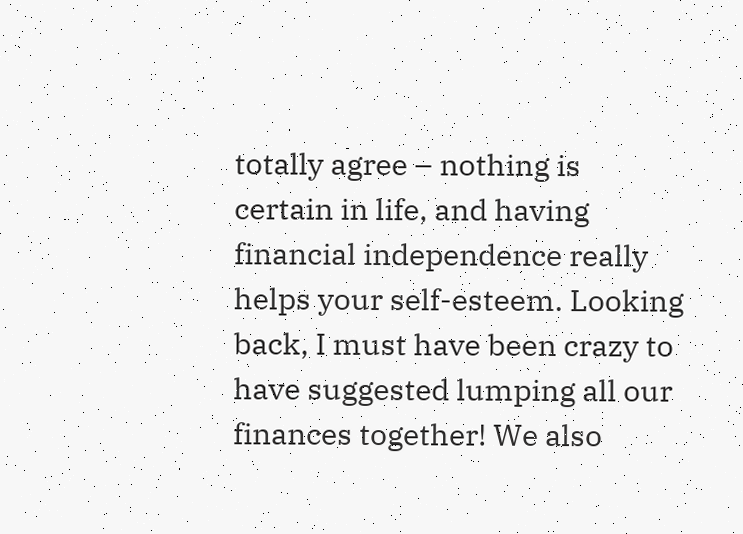totally agree – nothing is certain in life, and having financial independence really helps your self-esteem. Looking back, I must have been crazy to have suggested lumping all our finances together! We also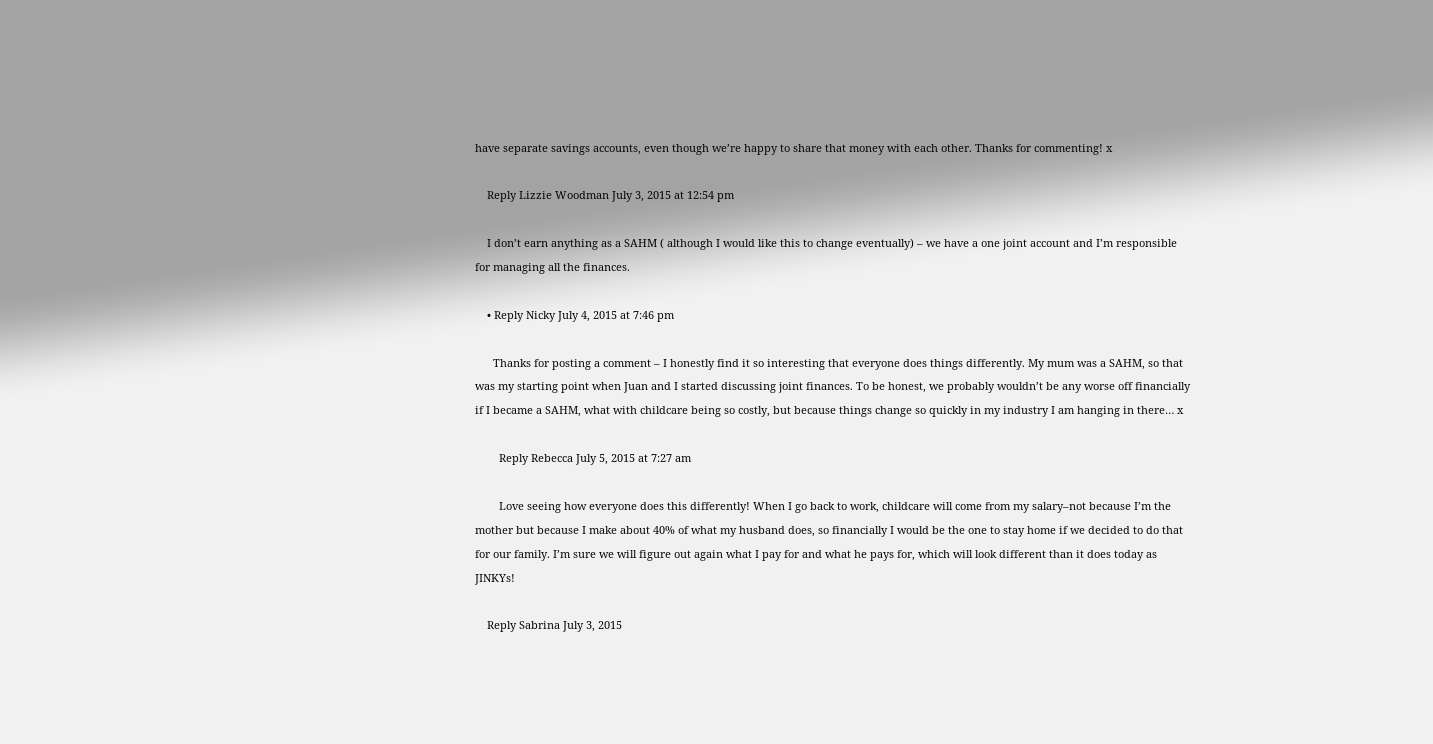have separate savings accounts, even though we’re happy to share that money with each other. Thanks for commenting! x

    Reply Lizzie Woodman July 3, 2015 at 12:54 pm

    I don’t earn anything as a SAHM ( although I would like this to change eventually) – we have a one joint account and I’m responsible for managing all the finances.

    • Reply Nicky July 4, 2015 at 7:46 pm

      Thanks for posting a comment – I honestly find it so interesting that everyone does things differently. My mum was a SAHM, so that was my starting point when Juan and I started discussing joint finances. To be honest, we probably wouldn’t be any worse off financially if I became a SAHM, what with childcare being so costly, but because things change so quickly in my industry I am hanging in there… x

        Reply Rebecca July 5, 2015 at 7:27 am

        Love seeing how everyone does this differently! When I go back to work, childcare will come from my salary–not because I’m the mother but because I make about 40% of what my husband does, so financially I would be the one to stay home if we decided to do that for our family. I’m sure we will figure out again what I pay for and what he pays for, which will look different than it does today as JINKYs!

    Reply Sabrina July 3, 2015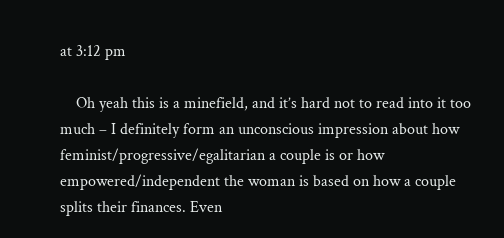at 3:12 pm

    Oh yeah this is a minefield, and it’s hard not to read into it too much – I definitely form an unconscious impression about how feminist/progressive/egalitarian a couple is or how empowered/independent the woman is based on how a couple splits their finances. Even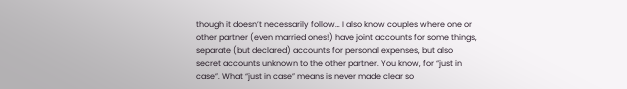though it doesn’t necessarily follow… I also know couples where one or other partner (even married ones!) have joint accounts for some things, separate (but declared) accounts for personal expenses, but also secret accounts unknown to the other partner. You know, for “just in case”. What “just in case” means is never made clear so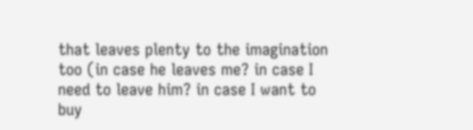that leaves plenty to the imagination too (in case he leaves me? in case I need to leave him? in case I want to buy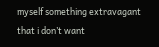myself something extravagant that i don’t want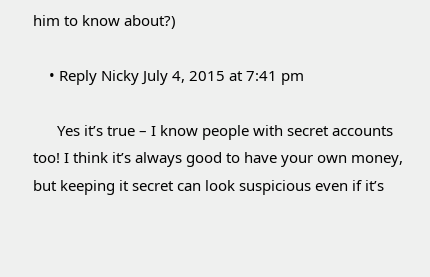him to know about?)

    • Reply Nicky July 4, 2015 at 7:41 pm

      Yes it’s true – I know people with secret accounts too! I think it’s always good to have your own money, but keeping it secret can look suspicious even if it’s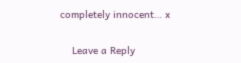completely innocent… x

    Leave a Reply